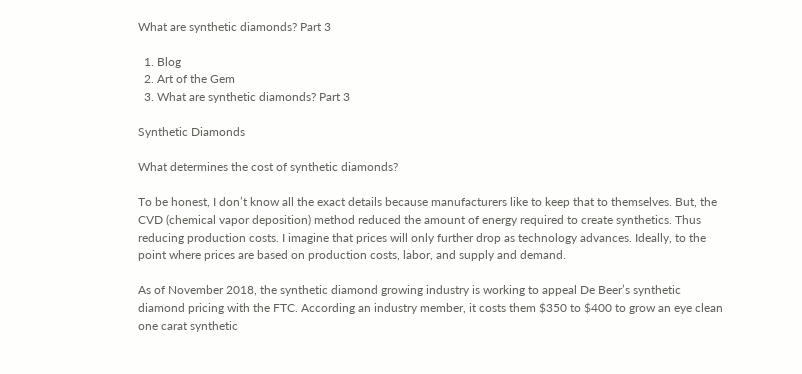What are synthetic diamonds? Part 3

  1. Blog
  2. Art of the Gem
  3. What are synthetic diamonds? Part 3

Synthetic Diamonds

What determines the cost of synthetic diamonds?

To be honest, I don’t know all the exact details because manufacturers like to keep that to themselves. But, the CVD (chemical vapor deposition) method reduced the amount of energy required to create synthetics. Thus reducing production costs. I imagine that prices will only further drop as technology advances. Ideally, to the point where prices are based on production costs, labor, and supply and demand.

As of November 2018, the synthetic diamond growing industry is working to appeal De Beer’s synthetic diamond pricing with the FTC. According an industry member, it costs them $350 to $400 to grow an eye clean one carat synthetic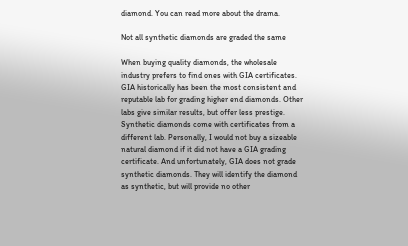diamond. You can read more about the drama.

Not all synthetic diamonds are graded the same

When buying quality diamonds, the wholesale industry prefers to find ones with GIA certificates. GIA historically has been the most consistent and reputable lab for grading higher end diamonds. Other labs give similar results, but offer less prestige. Synthetic diamonds come with certificates from a different lab. Personally, I would not buy a sizeable natural diamond if it did not have a GIA grading certificate. And unfortunately, GIA does not grade synthetic diamonds. They will identify the diamond as synthetic, but will provide no other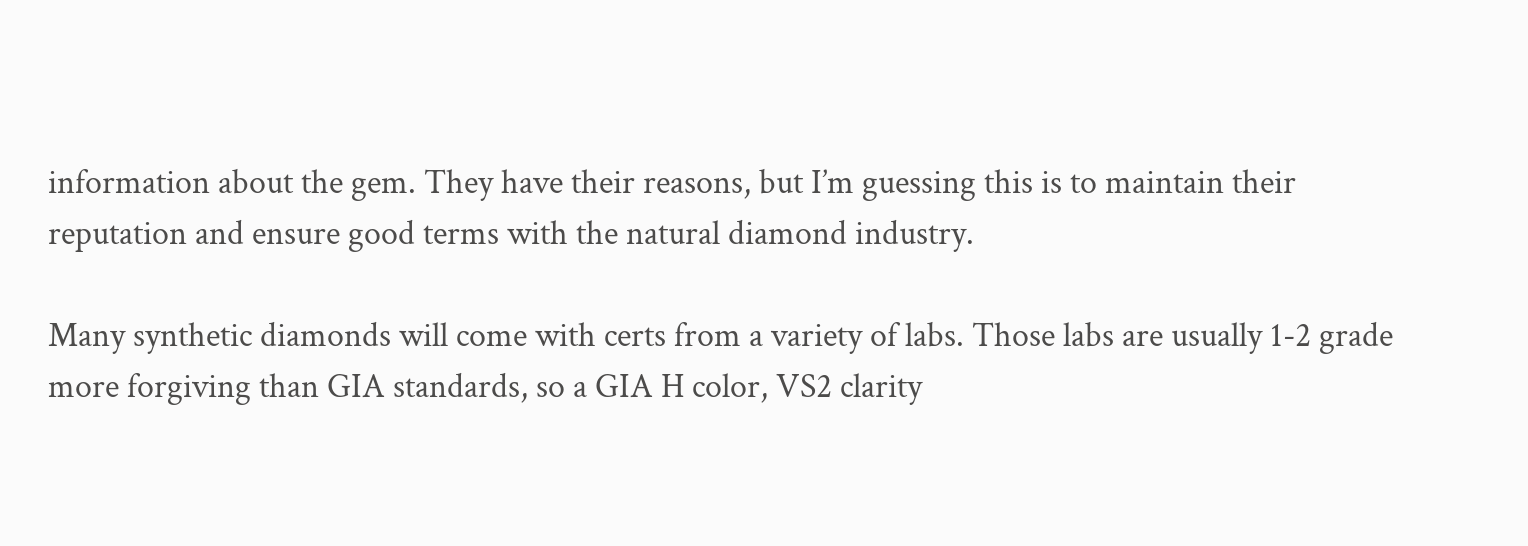information about the gem. They have their reasons, but I’m guessing this is to maintain their reputation and ensure good terms with the natural diamond industry.

Many synthetic diamonds will come with certs from a variety of labs. Those labs are usually 1-2 grade more forgiving than GIA standards, so a GIA H color, VS2 clarity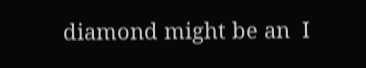diamond might be an  I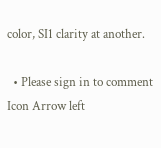color, SI1 clarity at another.

  • Please sign in to comment
Icon Arrow left